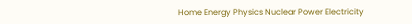Home Energy Physics Nuclear Power Electricity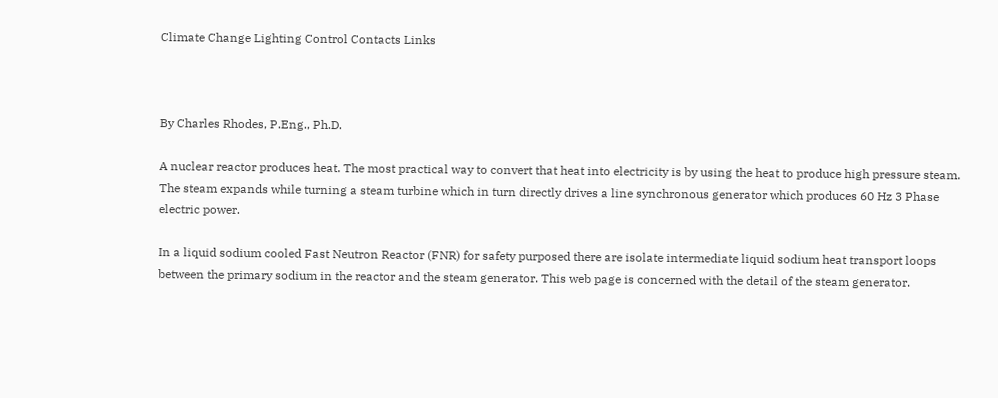Climate Change Lighting Control Contacts Links



By Charles Rhodes, P.Eng., Ph.D.

A nuclear reactor produces heat. The most practical way to convert that heat into electricity is by using the heat to produce high pressure steam. The steam expands while turning a steam turbine which in turn directly drives a line synchronous generator which produces 60 Hz 3 Phase electric power.

In a liquid sodium cooled Fast Neutron Reactor (FNR) for safety purposed there are isolate intermediate liquid sodium heat transport loops between the primary sodium in the reactor and the steam generator. This web page is concerned with the detail of the steam generator.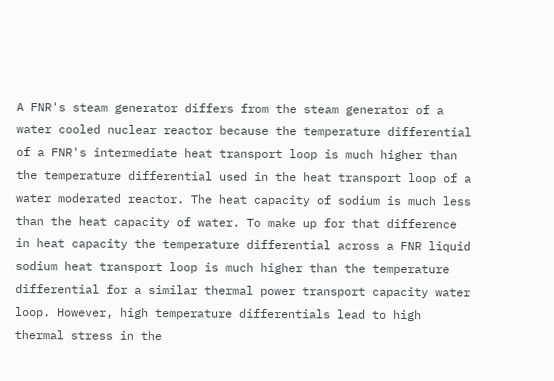A FNR's steam generator differs from the steam generator of a water cooled nuclear reactor because the temperature differential of a FNR's intermediate heat transport loop is much higher than the temperature differential used in the heat transport loop of a water moderated reactor. The heat capacity of sodium is much less than the heat capacity of water. To make up for that difference in heat capacity the temperature differential across a FNR liquid sodium heat transport loop is much higher than the temperature differential for a similar thermal power transport capacity water loop. However, high temperature differentials lead to high thermal stress in the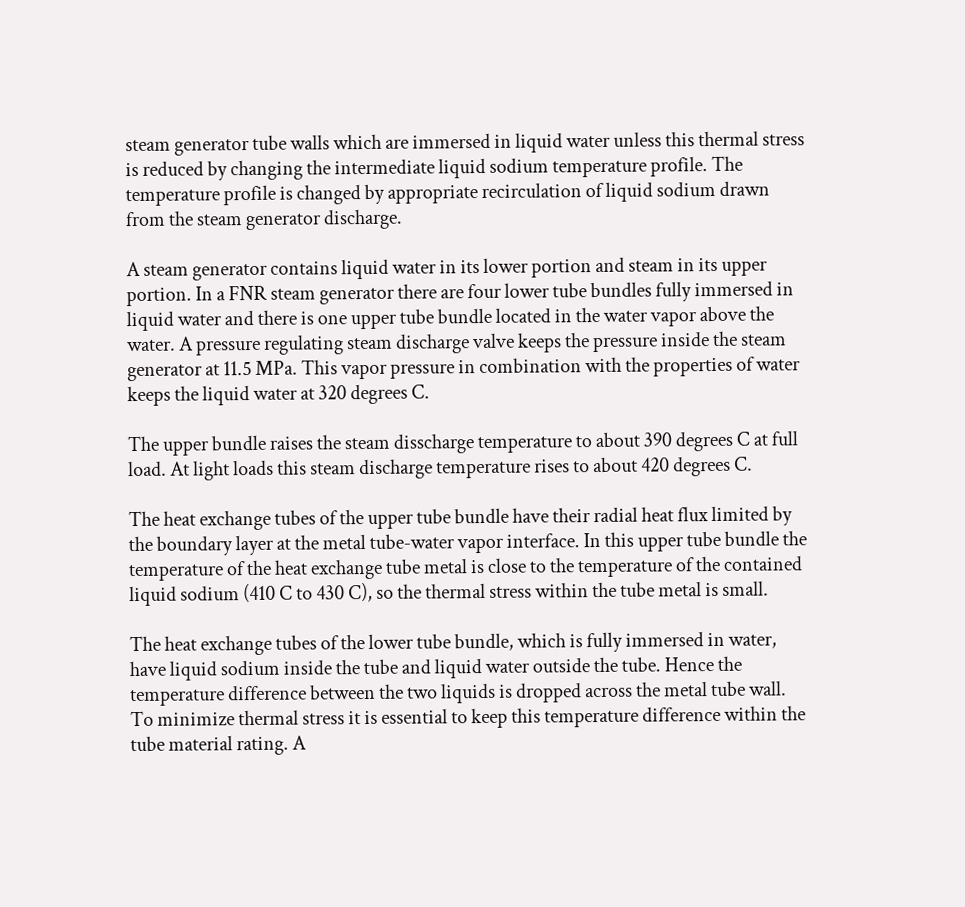steam generator tube walls which are immersed in liquid water unless this thermal stress is reduced by changing the intermediate liquid sodium temperature profile. The temperature profile is changed by appropriate recirculation of liquid sodium drawn from the steam generator discharge.

A steam generator contains liquid water in its lower portion and steam in its upper portion. In a FNR steam generator there are four lower tube bundles fully immersed in liquid water and there is one upper tube bundle located in the water vapor above the water. A pressure regulating steam discharge valve keeps the pressure inside the steam generator at 11.5 MPa. This vapor pressure in combination with the properties of water keeps the liquid water at 320 degrees C.

The upper bundle raises the steam disscharge temperature to about 390 degrees C at full load. At light loads this steam discharge temperature rises to about 420 degrees C.

The heat exchange tubes of the upper tube bundle have their radial heat flux limited by the boundary layer at the metal tube-water vapor interface. In this upper tube bundle the temperature of the heat exchange tube metal is close to the temperature of the contained liquid sodium (410 C to 430 C), so the thermal stress within the tube metal is small.

The heat exchange tubes of the lower tube bundle, which is fully immersed in water, have liquid sodium inside the tube and liquid water outside the tube. Hence the temperature difference between the two liquids is dropped across the metal tube wall. To minimize thermal stress it is essential to keep this temperature difference within the tube material rating. A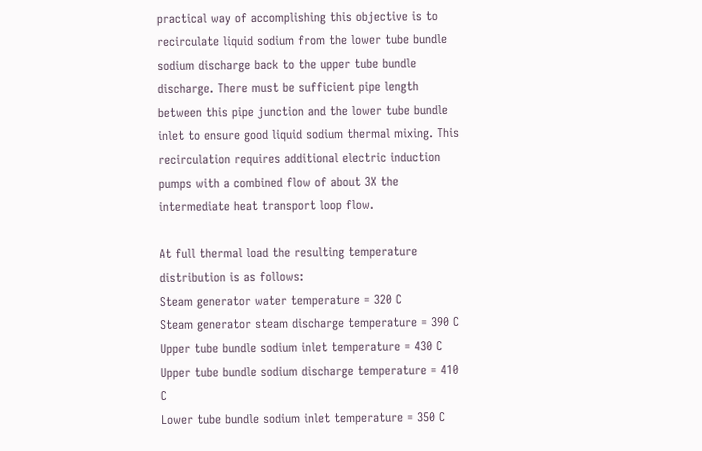practical way of accomplishing this objective is to recirculate liquid sodium from the lower tube bundle sodium discharge back to the upper tube bundle discharge. There must be sufficient pipe length between this pipe junction and the lower tube bundle inlet to ensure good liquid sodium thermal mixing. This recirculation requires additional electric induction pumps with a combined flow of about 3X the intermediate heat transport loop flow.

At full thermal load the resulting temperature distribution is as follows:
Steam generator water temperature = 320 C
Steam generator steam discharge temperature = 390 C
Upper tube bundle sodium inlet temperature = 430 C
Upper tube bundle sodium discharge temperature = 410 C
Lower tube bundle sodium inlet temperature = 350 C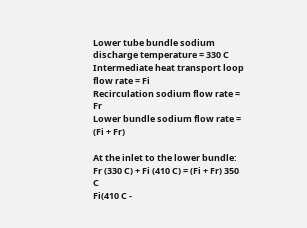Lower tube bundle sodium discharge temperature = 330 C
Intermediate heat transport loop flow rate = Fi
Recirculation sodium flow rate = Fr
Lower bundle sodium flow rate = (Fi + Fr)

At the inlet to the lower bundle:
Fr (330 C) + Fi (410 C) = (Fi + Fr) 350 C
Fi(410 C -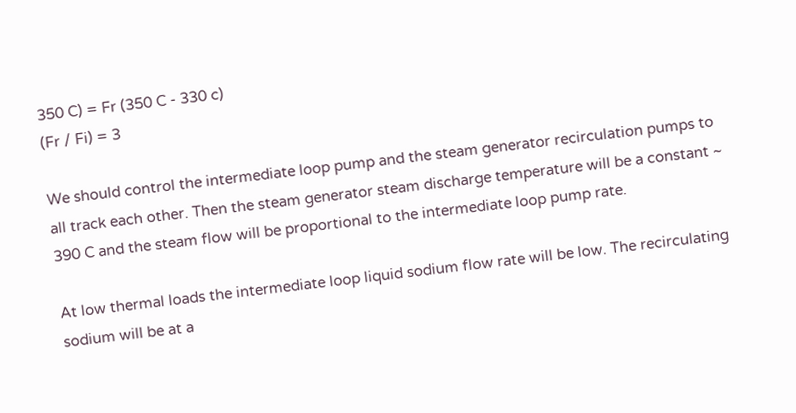350 C) = Fr (350 C - 330 c)
(Fr / Fi) = 3

We should control the intermediate loop pump and the steam generator recirculation pumps to all track each other. Then the steam generator steam discharge temperature will be a constant ~ 390 C and the steam flow will be proportional to the intermediate loop pump rate.

At low thermal loads the intermediate loop liquid sodium flow rate will be low. The recirculating sodium will be at a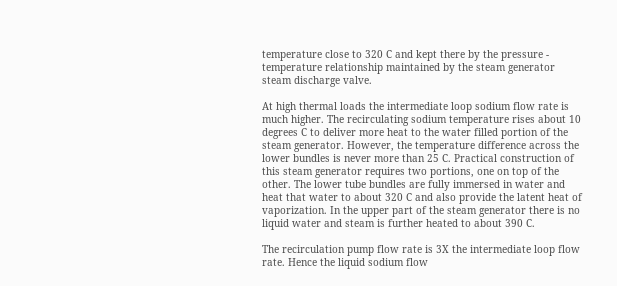temperature close to 320 C and kept there by the pressure - temperature relationship maintained by the steam generator steam discharge valve.

At high thermal loads the intermediate loop sodium flow rate is much higher. The recirculating sodium temperature rises about 10 degrees C to deliver more heat to the water filled portion of the steam generator. However, the temperature difference across the lower bundles is never more than 25 C. Practical construction of this steam generator requires two portions, one on top of the other. The lower tube bundles are fully immersed in water and heat that water to about 320 C and also provide the latent heat of vaporization. In the upper part of the steam generator there is no liquid water and steam is further heated to about 390 C.

The recirculation pump flow rate is 3X the intermediate loop flow rate. Hence the liquid sodium flow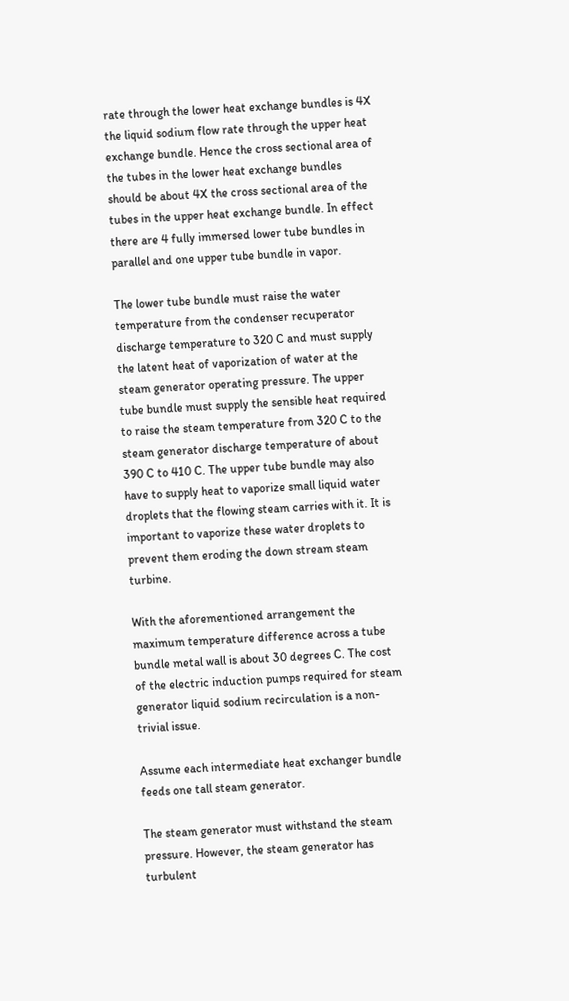rate through the lower heat exchange bundles is 4X the liquid sodium flow rate through the upper heat exchange bundle. Hence the cross sectional area of the tubes in the lower heat exchange bundles should be about 4X the cross sectional area of the tubes in the upper heat exchange bundle. In effect there are 4 fully immersed lower tube bundles in parallel and one upper tube bundle in vapor.

The lower tube bundle must raise the water temperature from the condenser recuperator discharge temperature to 320 C and must supply the latent heat of vaporization of water at the steam generator operating pressure. The upper tube bundle must supply the sensible heat required to raise the steam temperature from 320 C to the steam generator discharge temperature of about 390 C to 410 C. The upper tube bundle may also have to supply heat to vaporize small liquid water droplets that the flowing steam carries with it. It is important to vaporize these water droplets to prevent them eroding the down stream steam turbine.

With the aforementioned arrangement the maximum temperature difference across a tube bundle metal wall is about 30 degrees C. The cost of the electric induction pumps required for steam generator liquid sodium recirculation is a non-trivial issue.

Assume each intermediate heat exchanger bundle feeds one tall steam generator.

The steam generator must withstand the steam pressure. However, the steam generator has turbulent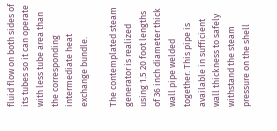fluid flow on both sides of its tubes so it can operate with less tube area than the corresponding intermediate heat exchange bundle.

The contemplated steam generator is realized using 1.5 20 foot lengths of 36 inch diameter thick wall pipe welded together. This pipe is available in sufficient wall thickness to safely withstand the steam pressure on the shell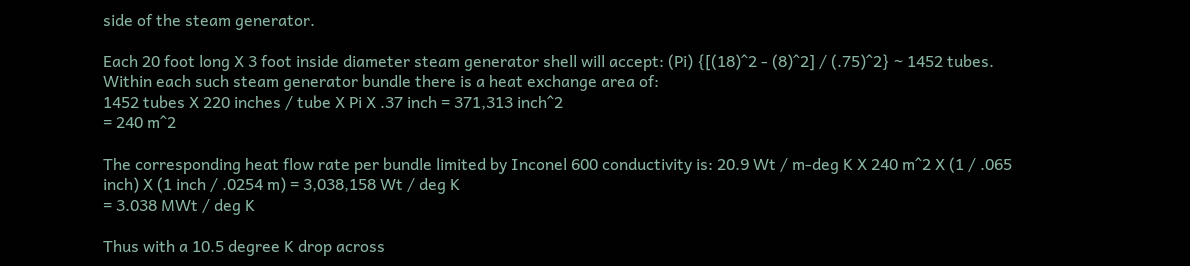side of the steam generator.

Each 20 foot long X 3 foot inside diameter steam generator shell will accept: (Pi) {[(18)^2 - (8)^2] / (.75)^2} ~ 1452 tubes. Within each such steam generator bundle there is a heat exchange area of:
1452 tubes X 220 inches / tube X Pi X .37 inch = 371,313 inch^2
= 240 m^2

The corresponding heat flow rate per bundle limited by Inconel 600 conductivity is: 20.9 Wt / m-deg K X 240 m^2 X (1 / .065 inch) X (1 inch / .0254 m) = 3,038,158 Wt / deg K
= 3.038 MWt / deg K

Thus with a 10.5 degree K drop across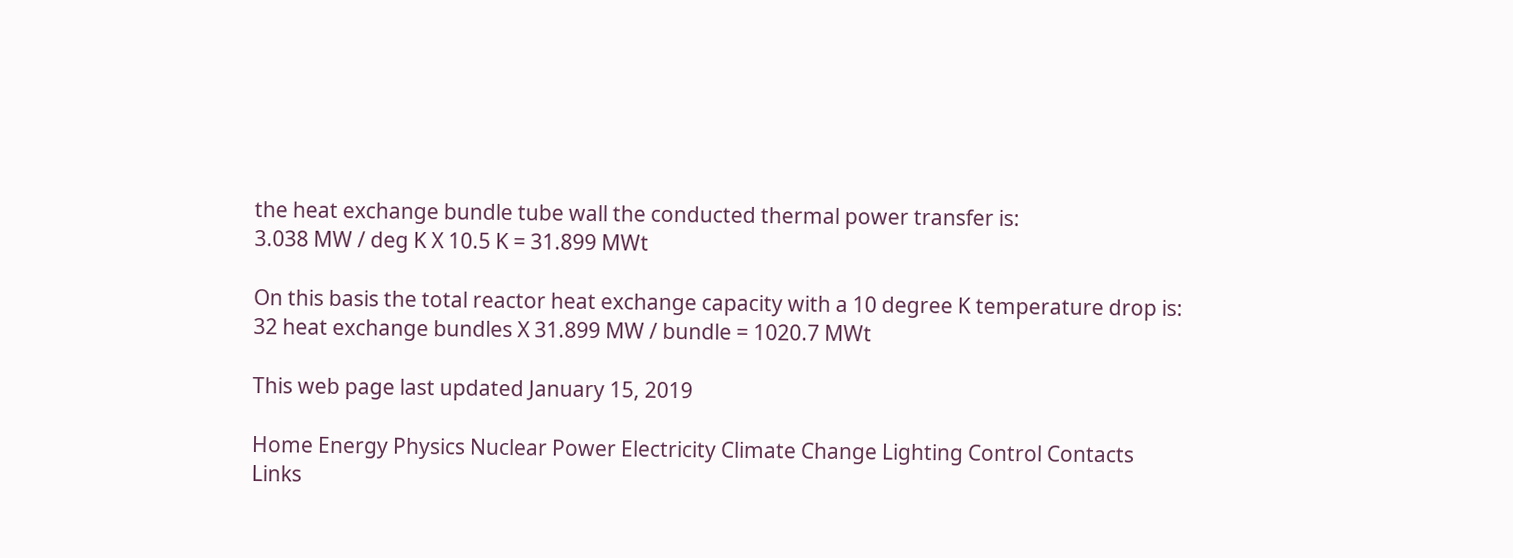the heat exchange bundle tube wall the conducted thermal power transfer is:
3.038 MW / deg K X 10.5 K = 31.899 MWt

On this basis the total reactor heat exchange capacity with a 10 degree K temperature drop is:
32 heat exchange bundles X 31.899 MW / bundle = 1020.7 MWt

This web page last updated January 15, 2019

Home Energy Physics Nuclear Power Electricity Climate Change Lighting Control Contacts Links